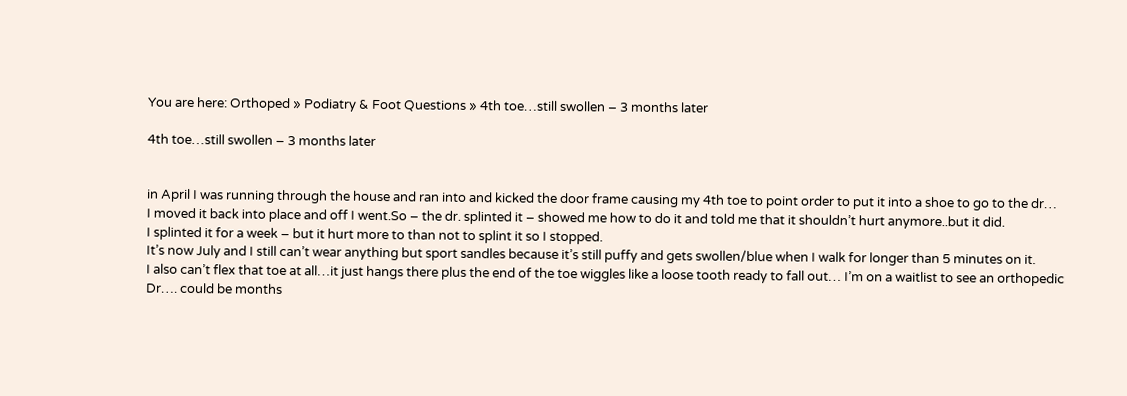You are here: Orthoped » Podiatry & Foot Questions » 4th toe…still swollen – 3 months later

4th toe…still swollen – 3 months later


in April I was running through the house and ran into and kicked the door frame causing my 4th toe to point order to put it into a shoe to go to the dr…
I moved it back into place and off I went.So – the dr. splinted it – showed me how to do it and told me that it shouldn’t hurt anymore..but it did.
I splinted it for a week – but it hurt more to than not to splint it so I stopped.
It’s now July and I still can’t wear anything but sport sandles because it’s still puffy and gets swollen/blue when I walk for longer than 5 minutes on it.
I also can’t flex that toe at all…it just hangs there plus the end of the toe wiggles like a loose tooth ready to fall out… I’m on a waitlist to see an orthopedic Dr…. could be months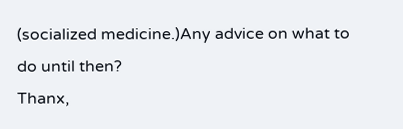(socialized medicine.)Any advice on what to do until then?
Thanx,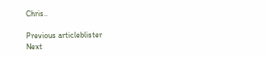Chris..

Previous articleblister
Next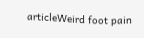articleWeird foot pain